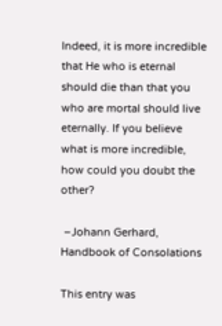Indeed, it is more incredible that He who is eternal should die than that you who are mortal should live eternally. If you believe what is more incredible, how could you doubt the other?

 –Johann Gerhard, Handbook of Consolations

This entry was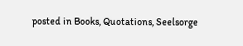posted in Books, Quotations, Seelsorge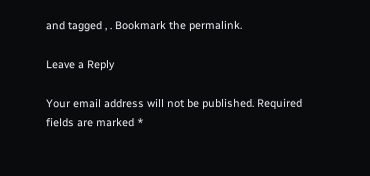and tagged , . Bookmark the permalink.

Leave a Reply

Your email address will not be published. Required fields are marked *